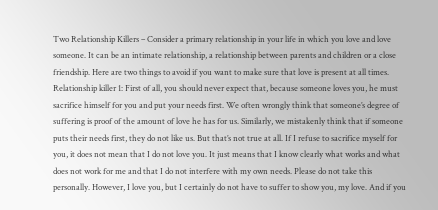Two Relationship Killers – Consider a primary relationship in your life in which you love and love someone. It can be an intimate relationship, a relationship between parents and children or a close friendship. Here are two things to avoid if you want to make sure that love is present at all times. Relationship killer 1: First of all, you should never expect that, because someone loves you, he must sacrifice himself for you and put your needs first. We often wrongly think that someone’s degree of suffering is proof of the amount of love he has for us. Similarly, we mistakenly think that if someone puts their needs first, they do not like us. But that’s not true at all. If I refuse to sacrifice myself for you, it does not mean that I do not love you. It just means that I know clearly what works and what does not work for me and that I do not interfere with my own needs. Please do not take this personally. However, I love you, but I certainly do not have to suffer to show you, my love. And if you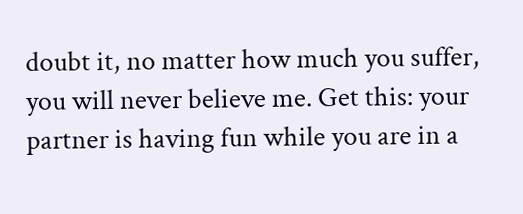doubt it, no matter how much you suffer, you will never believe me. Get this: your partner is having fun while you are in a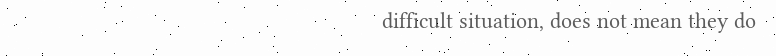difficult situation, does not mean they do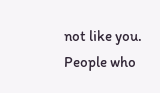not like you. People who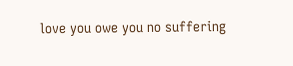love you owe you no suffering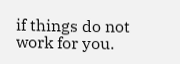if things do not work for you.